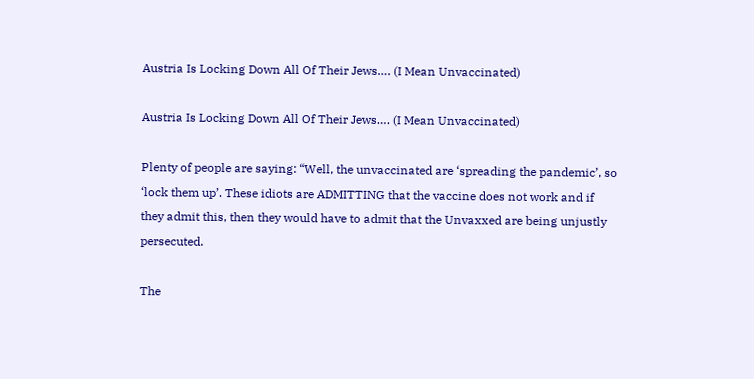Austria Is Locking Down All Of Their Jews…. (I Mean Unvaccinated)

Austria Is Locking Down All Of Their Jews…. (I Mean Unvaccinated)

Plenty of people are saying: “Well, the unvaccinated are ‘spreading the pandemic’, so ‘lock them up’. These idiots are ADMITTING that the vaccine does not work and if they admit this, then they would have to admit that the Unvaxxed are being unjustly persecuted.

The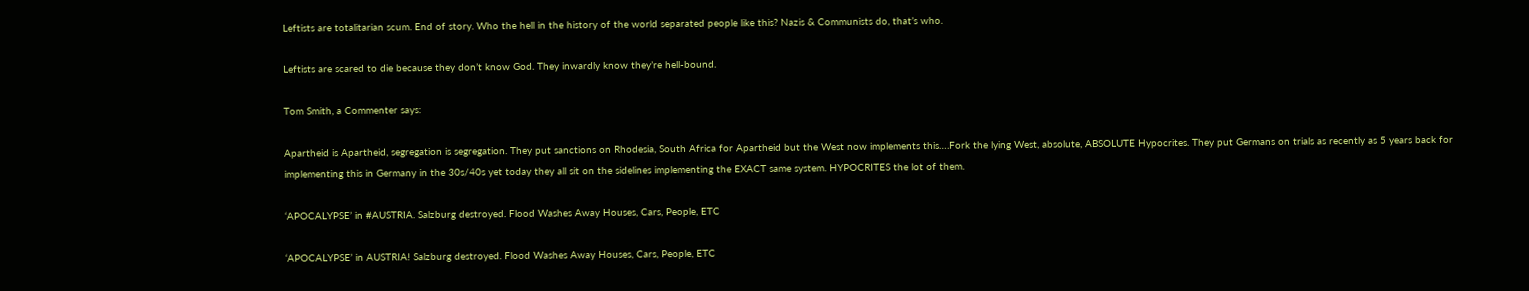Leftists are totalitarian scum. End of story. Who the hell in the history of the world separated people like this? Nazis & Communists do, that’s who.

Leftists are scared to die because they don’t know God. They inwardly know they’re hell-bound.

Tom Smith, a Commenter says:

Apartheid is Apartheid, segregation is segregation. They put sanctions on Rhodesia, South Africa for Apartheid but the West now implements this….Fork the lying West, absolute, ABSOLUTE Hypocrites. They put Germans on trials as recently as 5 years back for implementing this in Germany in the 30s/40s yet today they all sit on the sidelines implementing the EXACT same system. HYPOCRITES the lot of them.

‘APOCALYPSE’ in #AUSTRIA. Salzburg destroyed. Flood Washes Away Houses, Cars, People, ETC

‘APOCALYPSE’ in AUSTRIA! Salzburg destroyed. Flood Washes Away Houses, Cars, People, ETC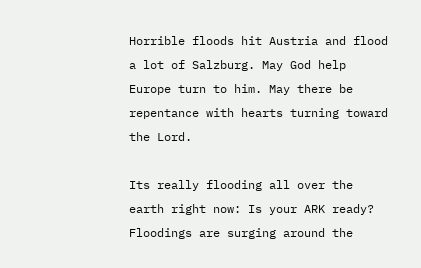Horrible floods hit Austria and flood a lot of Salzburg. May God help Europe turn to him. May there be repentance with hearts turning toward the Lord.

Its really flooding all over the earth right now: Is your ARK ready? Floodings are surging around the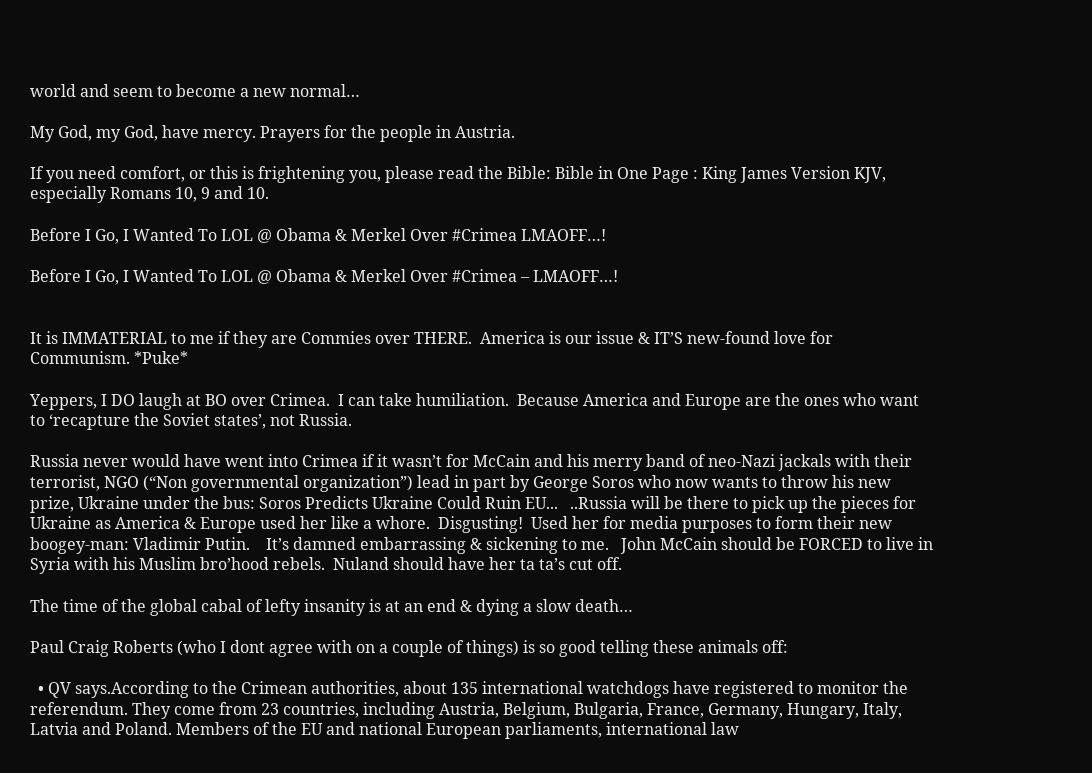world and seem to become a new normal…

My God, my God, have mercy. Prayers for the people in Austria.

If you need comfort, or this is frightening you, please read the Bible: Bible in One Page : King James Version KJV, especially Romans 10, 9 and 10.

Before I Go, I Wanted To LOL @ Obama & Merkel Over #Crimea LMAOFF…!

Before I Go, I Wanted To LOL @ Obama & Merkel Over #Crimea – LMAOFF…!


It is IMMATERIAL to me if they are Commies over THERE.  America is our issue & IT’S new-found love for Communism. *Puke*

Yeppers, I DO laugh at BO over Crimea.  I can take humiliation.  Because America and Europe are the ones who want to ‘recapture the Soviet states’, not Russia.

Russia never would have went into Crimea if it wasn’t for McCain and his merry band of neo-Nazi jackals with their terrorist, NGO (“Non governmental organization”) lead in part by George Soros who now wants to throw his new prize, Ukraine under the bus: Soros Predicts Ukraine Could Ruin EU...   ..Russia will be there to pick up the pieces for Ukraine as America & Europe used her like a whore.  Disgusting!  Used her for media purposes to form their new boogey-man: Vladimir Putin.    It’s damned embarrassing & sickening to me.   John McCain should be FORCED to live in Syria with his Muslim bro’hood rebels.  Nuland should have her ta ta’s cut off.

The time of the global cabal of lefty insanity is at an end & dying a slow death…

Paul Craig Roberts (who I dont agree with on a couple of things) is so good telling these animals off:

  • QV says.According to the Crimean authorities, about 135 international watchdogs have registered to monitor the referendum. They come from 23 countries, including Austria, Belgium, Bulgaria, France, Germany, Hungary, Italy, Latvia and Poland. Members of the EU and national European parliaments, international law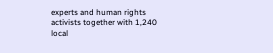experts and human rights activists together with 1,240 local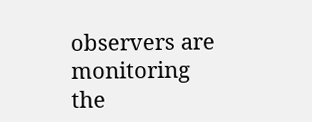observers are monitoring the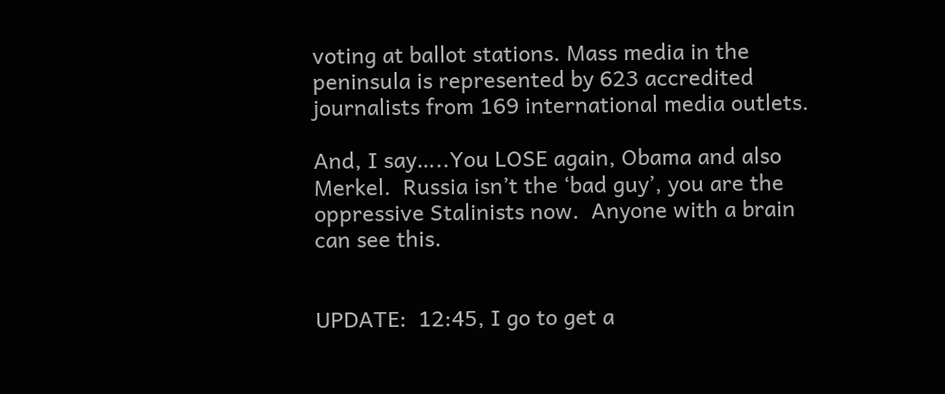voting at ballot stations. Mass media in the peninsula is represented by 623 accredited journalists from 169 international media outlets.

And, I say…..You LOSE again, Obama and also Merkel.  Russia isn’t the ‘bad guy’, you are the oppressive Stalinists now.  Anyone with a brain can see this.


UPDATE:  12:45, I go to get a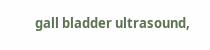gall bladder ultrasound,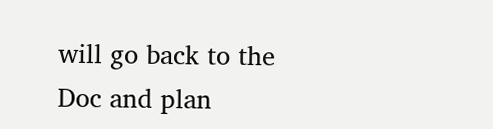will go back to the Doc and plan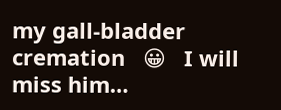my gall-bladder cremation   😀   I will miss him…